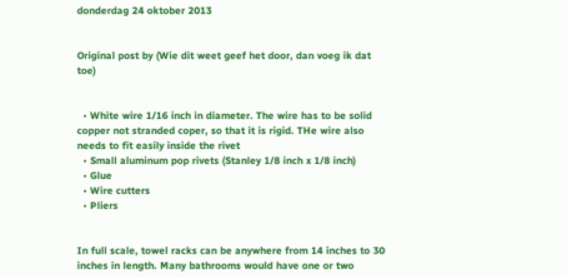donderdag 24 oktober 2013


Original post by (Wie dit weet geef het door, dan voeg ik dat toe)


  • White wire 1/16 inch in diameter. The wire has to be solid copper not stranded coper, so that it is rigid. THe wire also needs to fit easily inside the rivet
  • Small aluminum pop rivets (Stanley 1/8 inch x 1/8 inch)
  • Glue
  • Wire cutters
  • Pliers


In full scale, towel racks can be anywhere from 14 inches to 30 inches in length. Many bathrooms would have one or two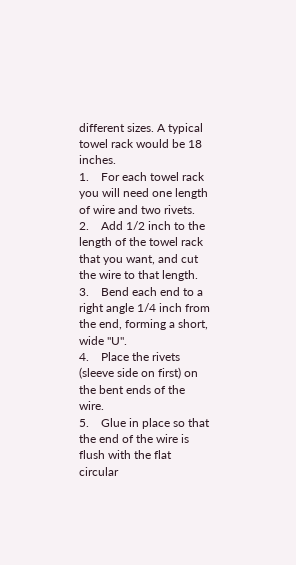different sizes. A typical towel rack would be 18 inches.
1.    For each towel rack you will need one length of wire and two rivets.
2.    Add 1/2 inch to the length of the towel rack that you want, and cut the wire to that length.
3.    Bend each end to a right angle 1/4 inch from the end, forming a short, wide "U".
4.    Place the rivets (sleeve side on first) on the bent ends of the wire.
5.    Glue in place so that the end of the wire is flush with the flat circular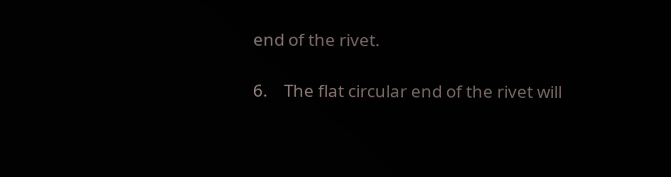end of the rivet.

6.    The flat circular end of the rivet will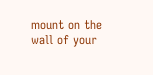mount on the wall of your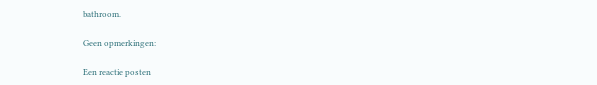bathroom.

Geen opmerkingen:

Een reactie posten